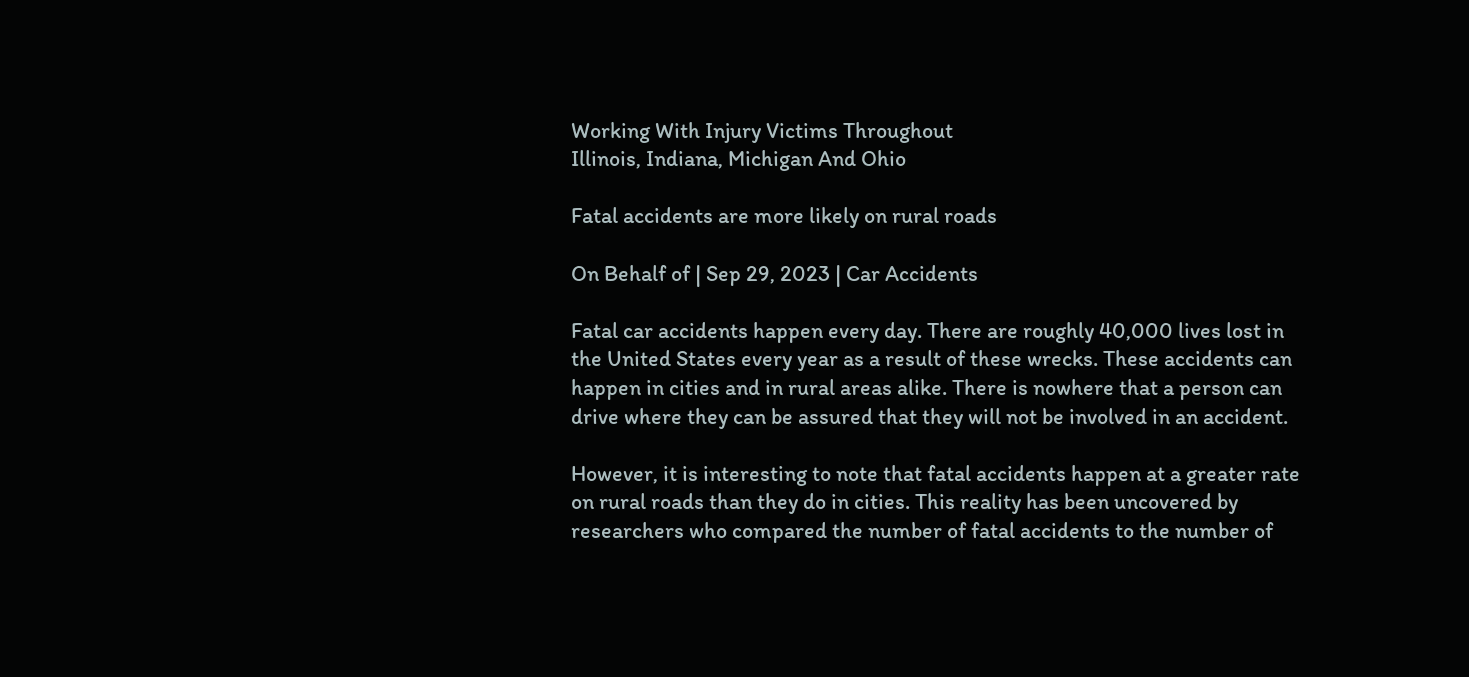Working With Injury Victims Throughout
Illinois, Indiana, Michigan And Ohio

Fatal accidents are more likely on rural roads

On Behalf of | Sep 29, 2023 | Car Accidents

Fatal car accidents happen every day. There are roughly 40,000 lives lost in the United States every year as a result of these wrecks. These accidents can happen in cities and in rural areas alike. There is nowhere that a person can drive where they can be assured that they will not be involved in an accident.

However, it is interesting to note that fatal accidents happen at a greater rate on rural roads than they do in cities. This reality has been uncovered by researchers who compared the number of fatal accidents to the number of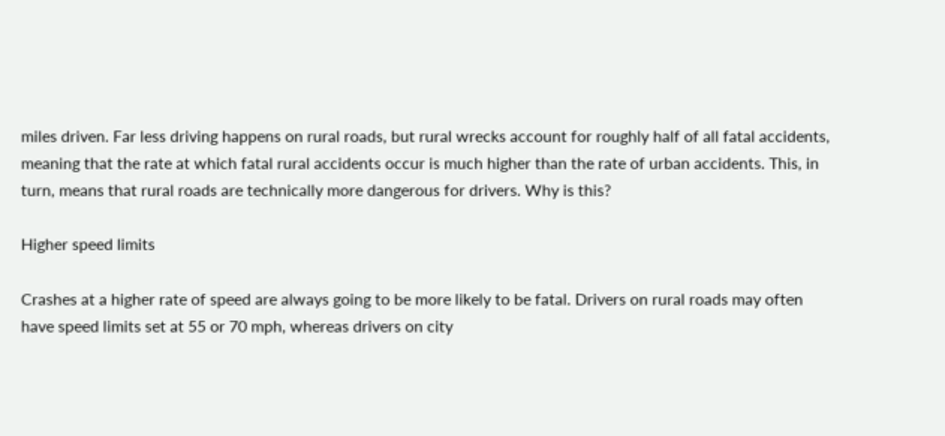miles driven. Far less driving happens on rural roads, but rural wrecks account for roughly half of all fatal accidents, meaning that the rate at which fatal rural accidents occur is much higher than the rate of urban accidents. This, in turn, means that rural roads are technically more dangerous for drivers. Why is this?

Higher speed limits

Crashes at a higher rate of speed are always going to be more likely to be fatal. Drivers on rural roads may often have speed limits set at 55 or 70 mph, whereas drivers on city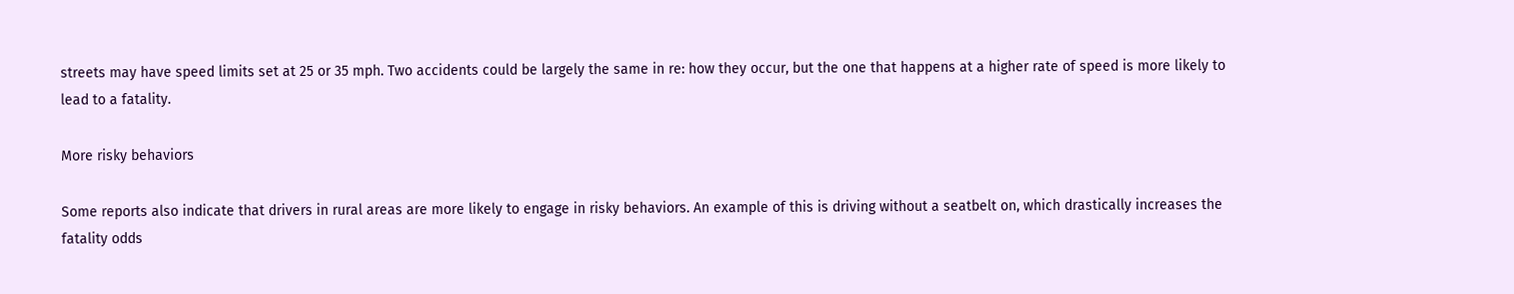streets may have speed limits set at 25 or 35 mph. Two accidents could be largely the same in re: how they occur, but the one that happens at a higher rate of speed is more likely to lead to a fatality.

More risky behaviors

Some reports also indicate that drivers in rural areas are more likely to engage in risky behaviors. An example of this is driving without a seatbelt on, which drastically increases the fatality odds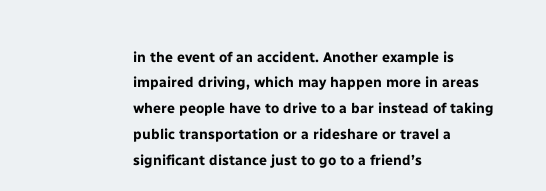in the event of an accident. Another example is impaired driving, which may happen more in areas where people have to drive to a bar instead of taking public transportation or a rideshare or travel a significant distance just to go to a friend’s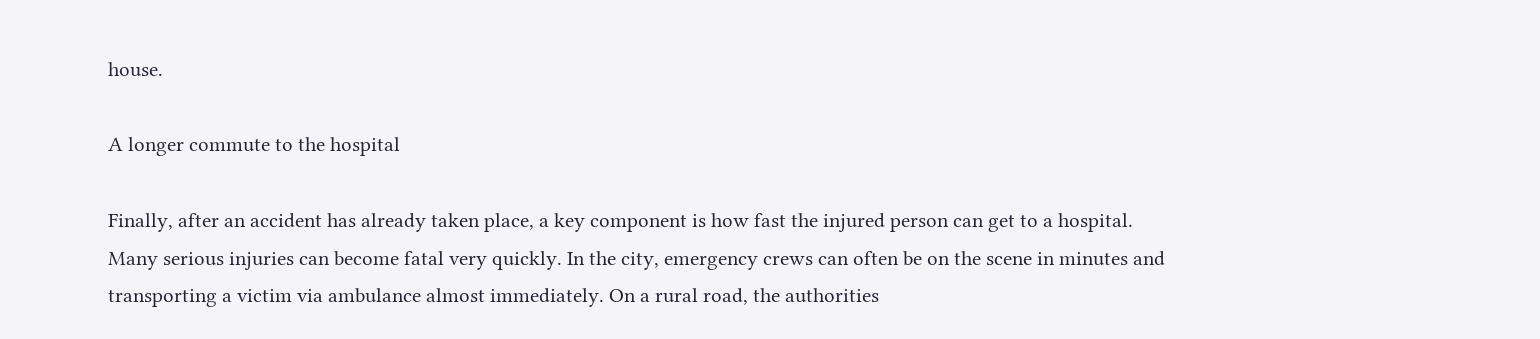house.

A longer commute to the hospital

Finally, after an accident has already taken place, a key component is how fast the injured person can get to a hospital. Many serious injuries can become fatal very quickly. In the city, emergency crews can often be on the scene in minutes and transporting a victim via ambulance almost immediately. On a rural road, the authorities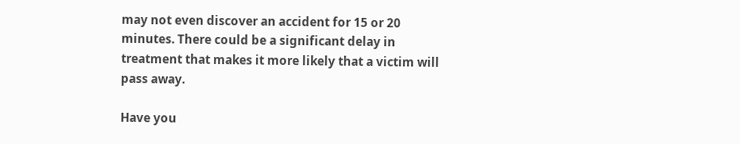may not even discover an accident for 15 or 20 minutes. There could be a significant delay in treatment that makes it more likely that a victim will pass away.

Have you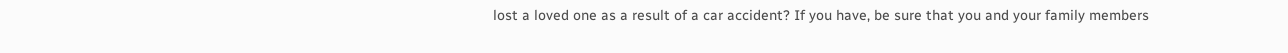lost a loved one as a result of a car accident? If you have, be sure that you and your family members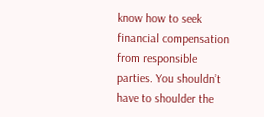know how to seek financial compensation from responsible parties. You shouldn’t have to shoulder the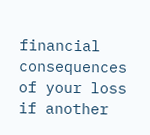financial consequences of your loss if another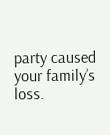party caused your family’s loss.